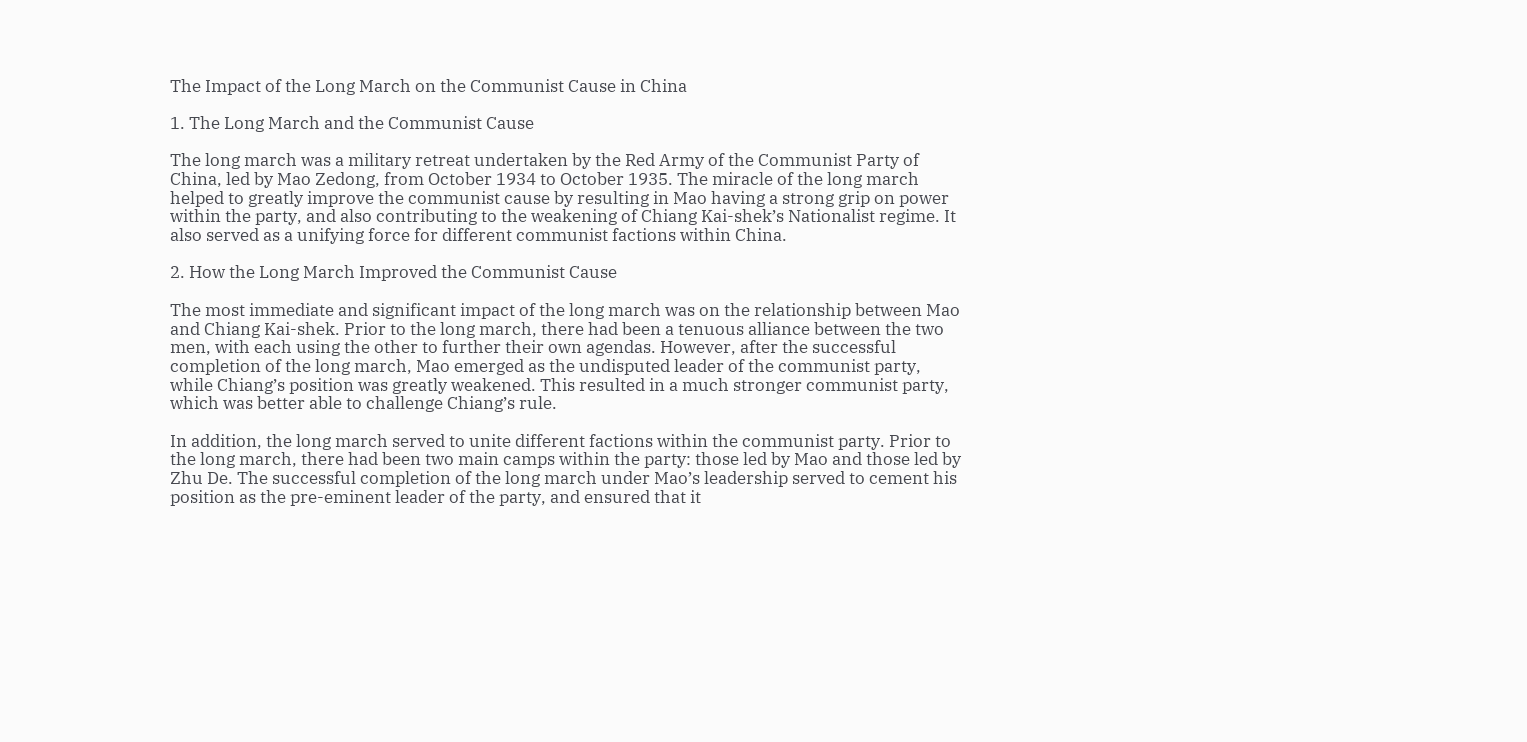The Impact of the Long March on the Communist Cause in China

1. The Long March and the Communist Cause

The long march was a military retreat undertaken by the Red Army of the Communist Party of China, led by Mao Zedong, from October 1934 to October 1935. The miracle of the long march helped to greatly improve the communist cause by resulting in Mao having a strong grip on power within the party, and also contributing to the weakening of Chiang Kai-shek’s Nationalist regime. It also served as a unifying force for different communist factions within China.

2. How the Long March Improved the Communist Cause

The most immediate and significant impact of the long march was on the relationship between Mao and Chiang Kai-shek. Prior to the long march, there had been a tenuous alliance between the two men, with each using the other to further their own agendas. However, after the successful completion of the long march, Mao emerged as the undisputed leader of the communist party, while Chiang’s position was greatly weakened. This resulted in a much stronger communist party, which was better able to challenge Chiang’s rule.

In addition, the long march served to unite different factions within the communist party. Prior to the long march, there had been two main camps within the party: those led by Mao and those led by Zhu De. The successful completion of the long march under Mao’s leadership served to cement his position as the pre-eminent leader of the party, and ensured that it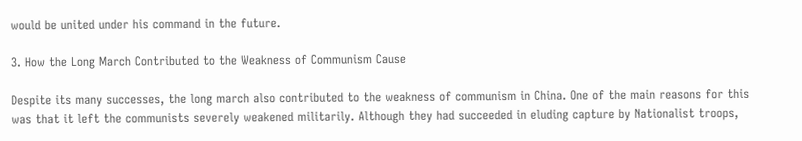would be united under his command in the future.

3. How the Long March Contributed to the Weakness of Communism Cause

Despite its many successes, the long march also contributed to the weakness of communism in China. One of the main reasons for this was that it left the communists severely weakened militarily. Although they had succeeded in eluding capture by Nationalist troops,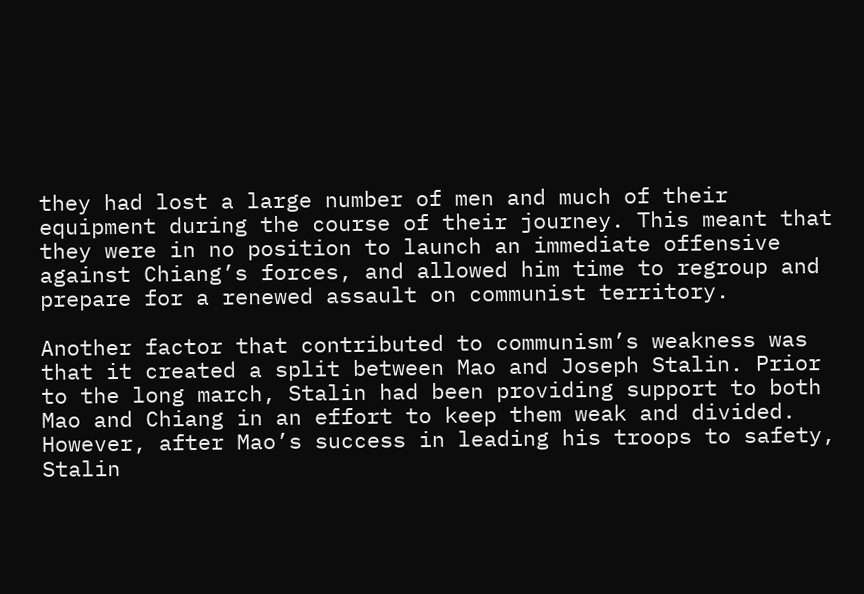they had lost a large number of men and much of their equipment during the course of their journey. This meant that they were in no position to launch an immediate offensive against Chiang’s forces, and allowed him time to regroup and prepare for a renewed assault on communist territory.

Another factor that contributed to communism’s weakness was that it created a split between Mao and Joseph Stalin. Prior to the long march, Stalin had been providing support to both Mao and Chiang in an effort to keep them weak and divided. However, after Mao’s success in leading his troops to safety, Stalin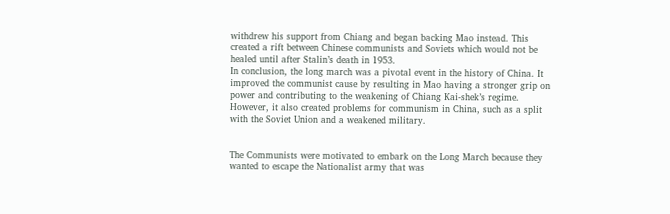withdrew his support from Chiang and began backing Mao instead. This created a rift between Chinese communists and Soviets which would not be healed until after Stalin’s death in 1953.
In conclusion, the long march was a pivotal event in the history of China. It improved the communist cause by resulting in Mao having a stronger grip on power and contributing to the weakening of Chiang Kai-shek’s regime. However, it also created problems for communism in China, such as a split with the Soviet Union and a weakened military.


The Communists were motivated to embark on the Long March because they wanted to escape the Nationalist army that was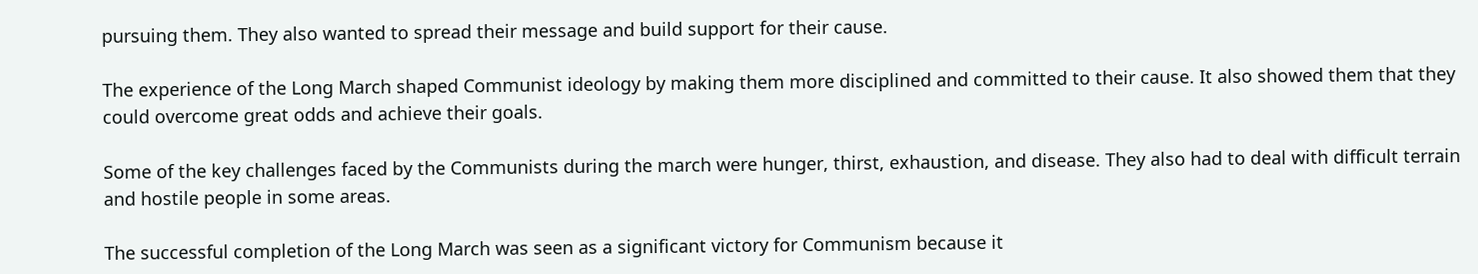pursuing them. They also wanted to spread their message and build support for their cause.

The experience of the Long March shaped Communist ideology by making them more disciplined and committed to their cause. It also showed them that they could overcome great odds and achieve their goals.

Some of the key challenges faced by the Communists during the march were hunger, thirst, exhaustion, and disease. They also had to deal with difficult terrain and hostile people in some areas.

The successful completion of the Long March was seen as a significant victory for Communism because it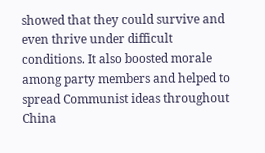showed that they could survive and even thrive under difficult conditions. It also boosted morale among party members and helped to spread Communist ideas throughout China